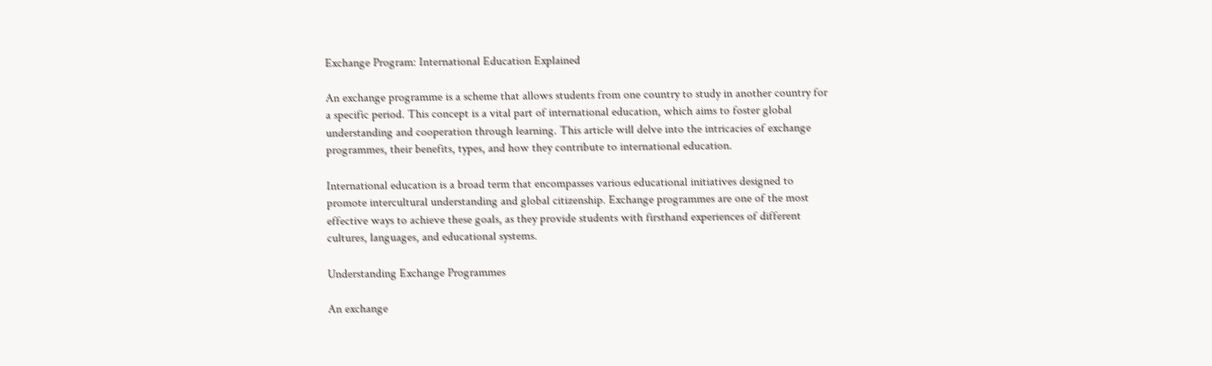Exchange Program: International Education Explained

An exchange programme is a scheme that allows students from one country to study in another country for a specific period. This concept is a vital part of international education, which aims to foster global understanding and cooperation through learning. This article will delve into the intricacies of exchange programmes, their benefits, types, and how they contribute to international education.

International education is a broad term that encompasses various educational initiatives designed to promote intercultural understanding and global citizenship. Exchange programmes are one of the most effective ways to achieve these goals, as they provide students with firsthand experiences of different cultures, languages, and educational systems.

Understanding Exchange Programmes

An exchange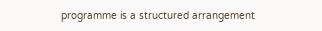programme is a structured arrangement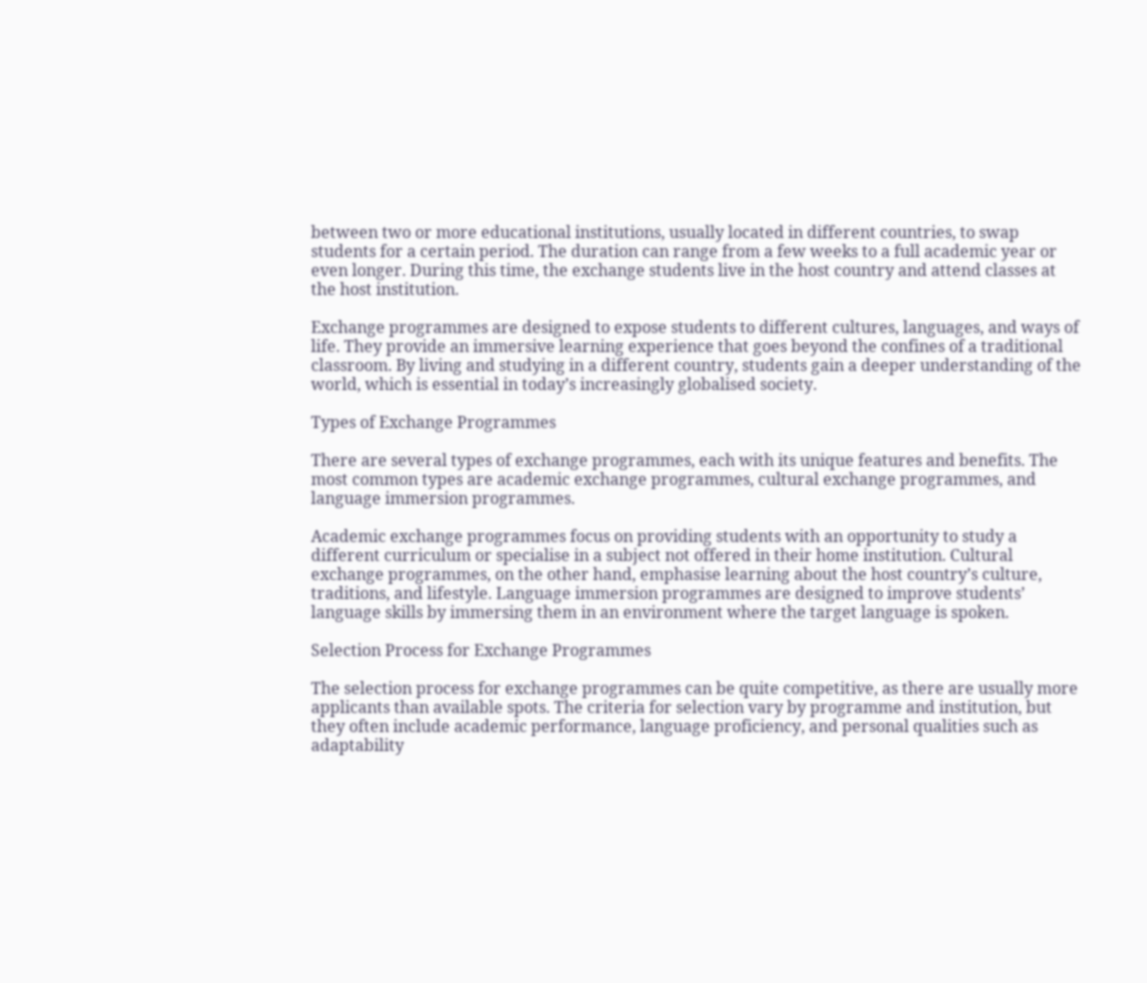between two or more educational institutions, usually located in different countries, to swap students for a certain period. The duration can range from a few weeks to a full academic year or even longer. During this time, the exchange students live in the host country and attend classes at the host institution.

Exchange programmes are designed to expose students to different cultures, languages, and ways of life. They provide an immersive learning experience that goes beyond the confines of a traditional classroom. By living and studying in a different country, students gain a deeper understanding of the world, which is essential in today’s increasingly globalised society.

Types of Exchange Programmes

There are several types of exchange programmes, each with its unique features and benefits. The most common types are academic exchange programmes, cultural exchange programmes, and language immersion programmes.

Academic exchange programmes focus on providing students with an opportunity to study a different curriculum or specialise in a subject not offered in their home institution. Cultural exchange programmes, on the other hand, emphasise learning about the host country’s culture, traditions, and lifestyle. Language immersion programmes are designed to improve students’ language skills by immersing them in an environment where the target language is spoken.

Selection Process for Exchange Programmes

The selection process for exchange programmes can be quite competitive, as there are usually more applicants than available spots. The criteria for selection vary by programme and institution, but they often include academic performance, language proficiency, and personal qualities such as adaptability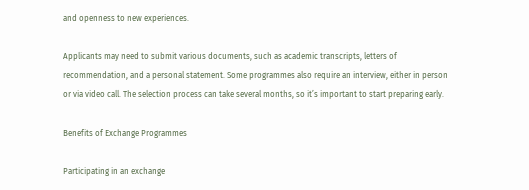and openness to new experiences.

Applicants may need to submit various documents, such as academic transcripts, letters of recommendation, and a personal statement. Some programmes also require an interview, either in person or via video call. The selection process can take several months, so it’s important to start preparing early.

Benefits of Exchange Programmes

Participating in an exchange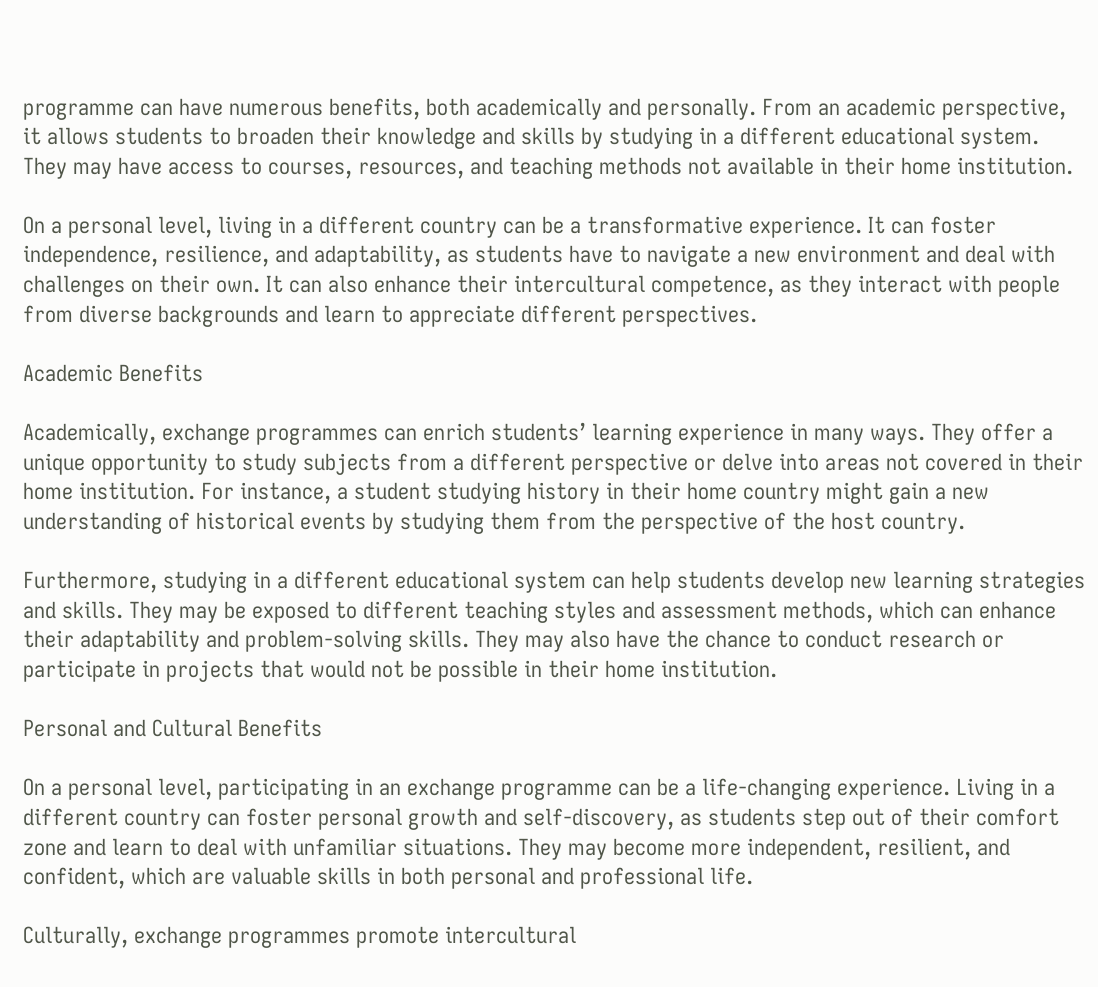programme can have numerous benefits, both academically and personally. From an academic perspective, it allows students to broaden their knowledge and skills by studying in a different educational system. They may have access to courses, resources, and teaching methods not available in their home institution.

On a personal level, living in a different country can be a transformative experience. It can foster independence, resilience, and adaptability, as students have to navigate a new environment and deal with challenges on their own. It can also enhance their intercultural competence, as they interact with people from diverse backgrounds and learn to appreciate different perspectives.

Academic Benefits

Academically, exchange programmes can enrich students’ learning experience in many ways. They offer a unique opportunity to study subjects from a different perspective or delve into areas not covered in their home institution. For instance, a student studying history in their home country might gain a new understanding of historical events by studying them from the perspective of the host country.

Furthermore, studying in a different educational system can help students develop new learning strategies and skills. They may be exposed to different teaching styles and assessment methods, which can enhance their adaptability and problem-solving skills. They may also have the chance to conduct research or participate in projects that would not be possible in their home institution.

Personal and Cultural Benefits

On a personal level, participating in an exchange programme can be a life-changing experience. Living in a different country can foster personal growth and self-discovery, as students step out of their comfort zone and learn to deal with unfamiliar situations. They may become more independent, resilient, and confident, which are valuable skills in both personal and professional life.

Culturally, exchange programmes promote intercultural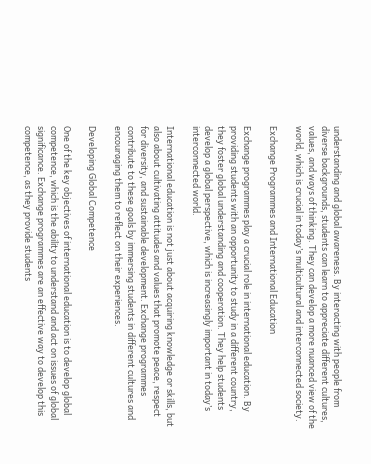understanding and global awareness. By interacting with people from diverse backgrounds, students can learn to appreciate different cultures, values, and ways of thinking. They can develop a more nuanced view of the world, which is crucial in today’s multicultural and interconnected society.

Exchange Programmes and International Education

Exchange programmes play a crucial role in international education. By providing students with an opportunity to study in a different country, they foster global understanding and cooperation. They help students develop a global perspective, which is increasingly important in today’s interconnected world.

International education is not just about acquiring knowledge or skills, but also about cultivating attitudes and values that promote peace, respect for diversity, and sustainable development. Exchange programmes contribute to these goals by immersing students in different cultures and encouraging them to reflect on their experiences.

Developing Global Competence

One of the key objectives of international education is to develop global competence, which is the ability to understand and act on issues of global significance. Exchange programmes are an effective way to develop this competence, as they provide students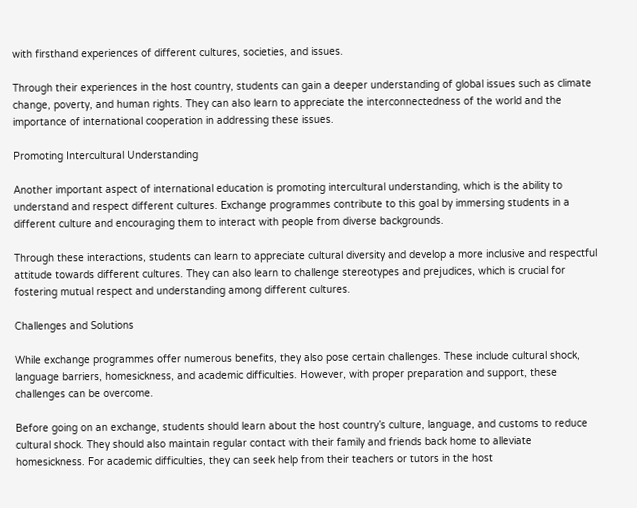with firsthand experiences of different cultures, societies, and issues.

Through their experiences in the host country, students can gain a deeper understanding of global issues such as climate change, poverty, and human rights. They can also learn to appreciate the interconnectedness of the world and the importance of international cooperation in addressing these issues.

Promoting Intercultural Understanding

Another important aspect of international education is promoting intercultural understanding, which is the ability to understand and respect different cultures. Exchange programmes contribute to this goal by immersing students in a different culture and encouraging them to interact with people from diverse backgrounds.

Through these interactions, students can learn to appreciate cultural diversity and develop a more inclusive and respectful attitude towards different cultures. They can also learn to challenge stereotypes and prejudices, which is crucial for fostering mutual respect and understanding among different cultures.

Challenges and Solutions

While exchange programmes offer numerous benefits, they also pose certain challenges. These include cultural shock, language barriers, homesickness, and academic difficulties. However, with proper preparation and support, these challenges can be overcome.

Before going on an exchange, students should learn about the host country’s culture, language, and customs to reduce cultural shock. They should also maintain regular contact with their family and friends back home to alleviate homesickness. For academic difficulties, they can seek help from their teachers or tutors in the host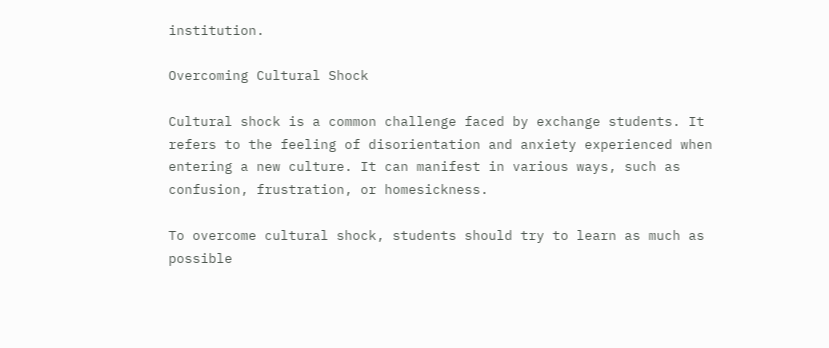institution.

Overcoming Cultural Shock

Cultural shock is a common challenge faced by exchange students. It refers to the feeling of disorientation and anxiety experienced when entering a new culture. It can manifest in various ways, such as confusion, frustration, or homesickness.

To overcome cultural shock, students should try to learn as much as possible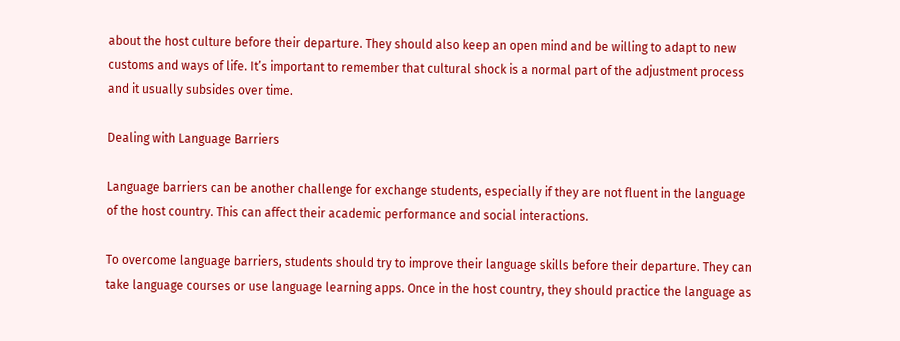about the host culture before their departure. They should also keep an open mind and be willing to adapt to new customs and ways of life. It’s important to remember that cultural shock is a normal part of the adjustment process and it usually subsides over time.

Dealing with Language Barriers

Language barriers can be another challenge for exchange students, especially if they are not fluent in the language of the host country. This can affect their academic performance and social interactions.

To overcome language barriers, students should try to improve their language skills before their departure. They can take language courses or use language learning apps. Once in the host country, they should practice the language as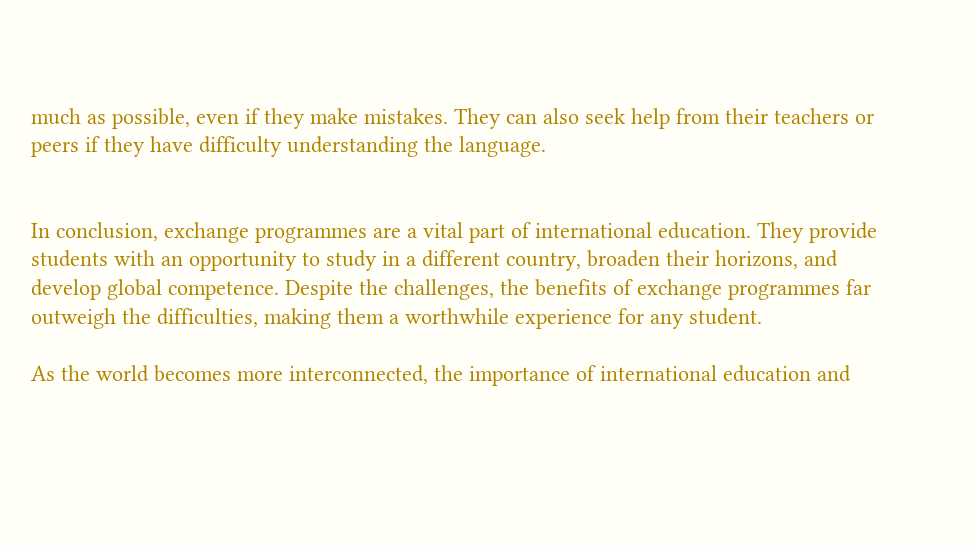much as possible, even if they make mistakes. They can also seek help from their teachers or peers if they have difficulty understanding the language.


In conclusion, exchange programmes are a vital part of international education. They provide students with an opportunity to study in a different country, broaden their horizons, and develop global competence. Despite the challenges, the benefits of exchange programmes far outweigh the difficulties, making them a worthwhile experience for any student.

As the world becomes more interconnected, the importance of international education and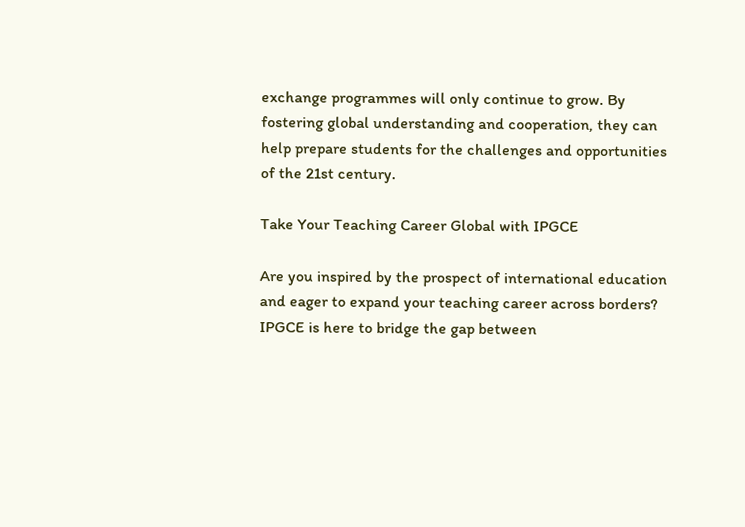exchange programmes will only continue to grow. By fostering global understanding and cooperation, they can help prepare students for the challenges and opportunities of the 21st century.

Take Your Teaching Career Global with IPGCE

Are you inspired by the prospect of international education and eager to expand your teaching career across borders? IPGCE is here to bridge the gap between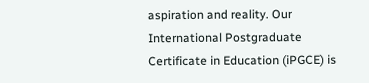aspiration and reality. Our International Postgraduate Certificate in Education (iPGCE) is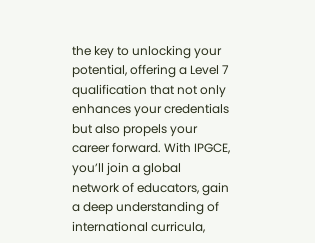the key to unlocking your potential, offering a Level 7 qualification that not only enhances your credentials but also propels your career forward. With IPGCE, you’ll join a global network of educators, gain a deep understanding of international curricula,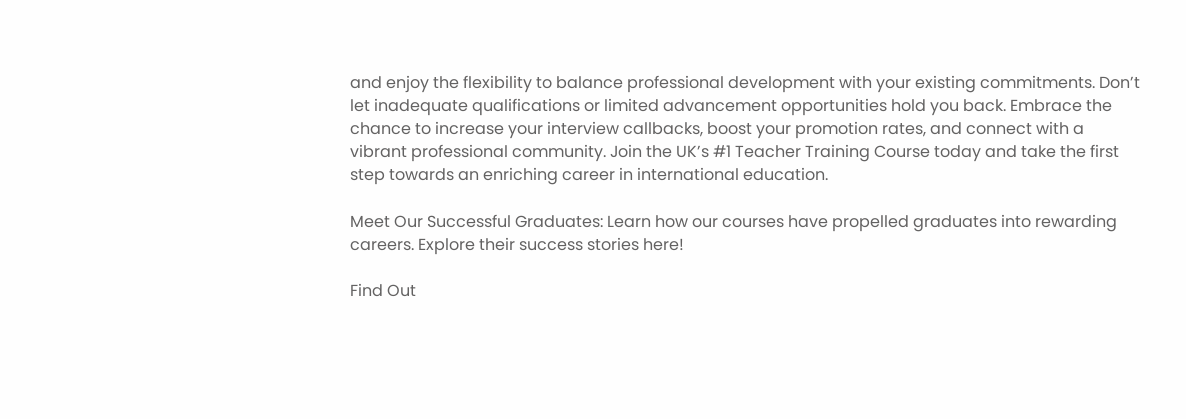and enjoy the flexibility to balance professional development with your existing commitments. Don’t let inadequate qualifications or limited advancement opportunities hold you back. Embrace the chance to increase your interview callbacks, boost your promotion rates, and connect with a vibrant professional community. Join the UK’s #1 Teacher Training Course today and take the first step towards an enriching career in international education.

Meet Our Successful Graduates: Learn how our courses have propelled graduates into rewarding careers. Explore their success stories here!

Find Out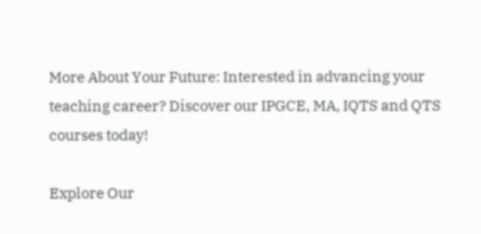More About Your Future: Interested in advancing your teaching career? Discover our IPGCE, MA, IQTS and QTS courses today!

Explore Our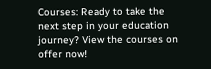Courses: Ready to take the next step in your education journey? View the courses on offer now!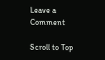Leave a Comment

Scroll to Top